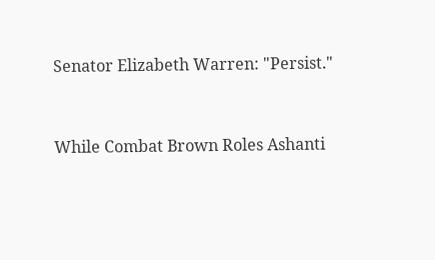Senator Elizabeth Warren: "Persist."


While Combat Brown Roles Ashanti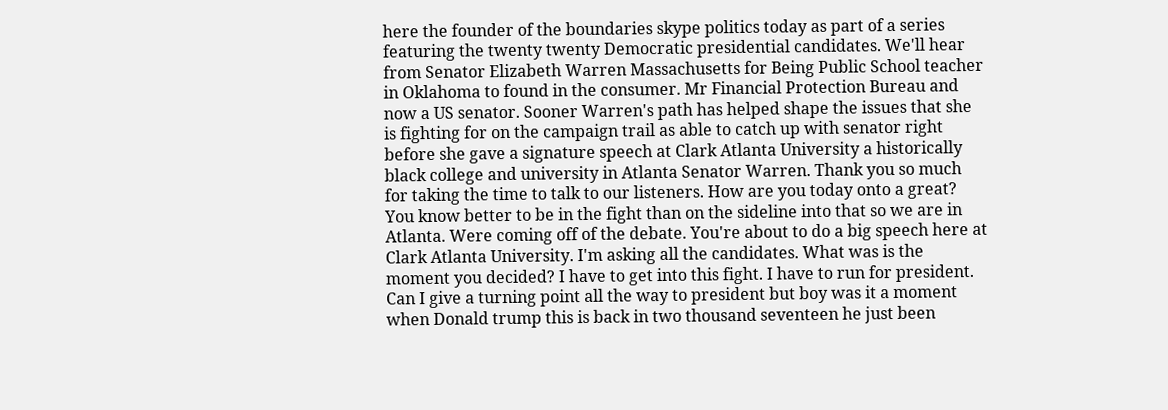here the founder of the boundaries skype politics today as part of a series featuring the twenty twenty Democratic presidential candidates. We'll hear from Senator Elizabeth Warren Massachusetts for Being Public School teacher in Oklahoma to found in the consumer. Mr Financial Protection Bureau and now a US senator. Sooner Warren's path has helped shape the issues that she is fighting for on the campaign trail as able to catch up with senator right before she gave a signature speech at Clark Atlanta University a historically black college and university in Atlanta Senator Warren. Thank you so much for taking the time to talk to our listeners. How are you today onto a great? You know better to be in the fight than on the sideline into that so we are in Atlanta. Were coming off of the debate. You're about to do a big speech here at Clark Atlanta University. I'm asking all the candidates. What was is the moment you decided? I have to get into this fight. I have to run for president. Can I give a turning point all the way to president but boy was it a moment when Donald trump this is back in two thousand seventeen he just been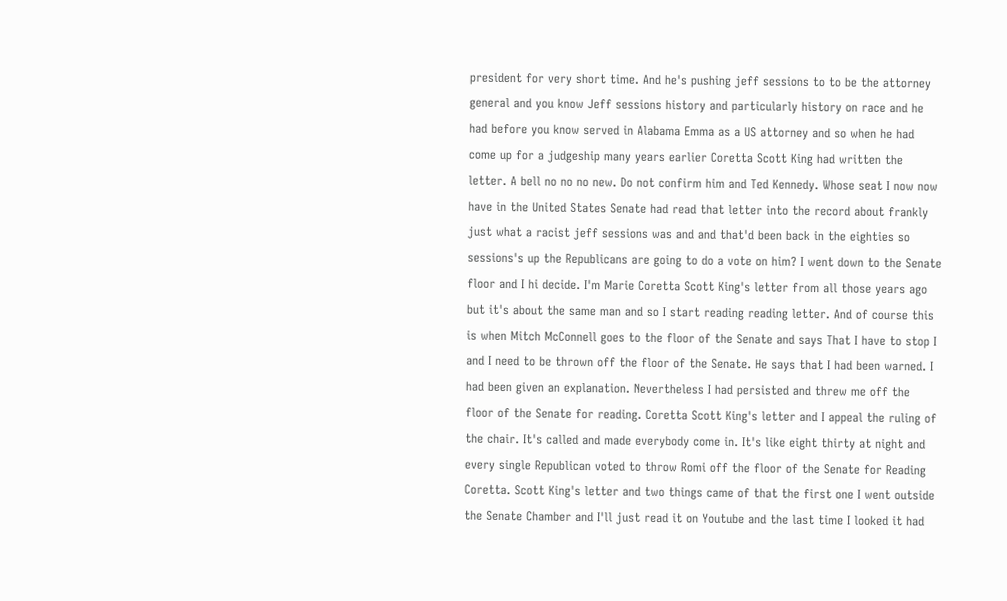president for very short time. And he's pushing jeff sessions to to be the attorney general and you know Jeff sessions history and particularly history on race and he had before you know served in Alabama Emma as a US attorney and so when he had come up for a judgeship many years earlier Coretta Scott King had written the letter. A bell no no no new. Do not confirm him and Ted Kennedy. Whose seat I now now have in the United States Senate had read that letter into the record about frankly just what a racist jeff sessions was and and that'd been back in the eighties so sessions's up the Republicans are going to do a vote on him? I went down to the Senate floor and I hi decide. I'm Marie Coretta Scott King's letter from all those years ago but it's about the same man and so I start reading reading letter. And of course this is when Mitch McConnell goes to the floor of the Senate and says That I have to stop I and I need to be thrown off the floor of the Senate. He says that I had been warned. I had been given an explanation. Nevertheless I had persisted and threw me off the floor of the Senate for reading. Coretta Scott King's letter and I appeal the ruling of the chair. It's called and made everybody come in. It's like eight thirty at night and every single Republican voted to throw Romi off the floor of the Senate for Reading Coretta. Scott King's letter and two things came of that the first one I went outside the Senate Chamber and I'll just read it on Youtube and the last time I looked it had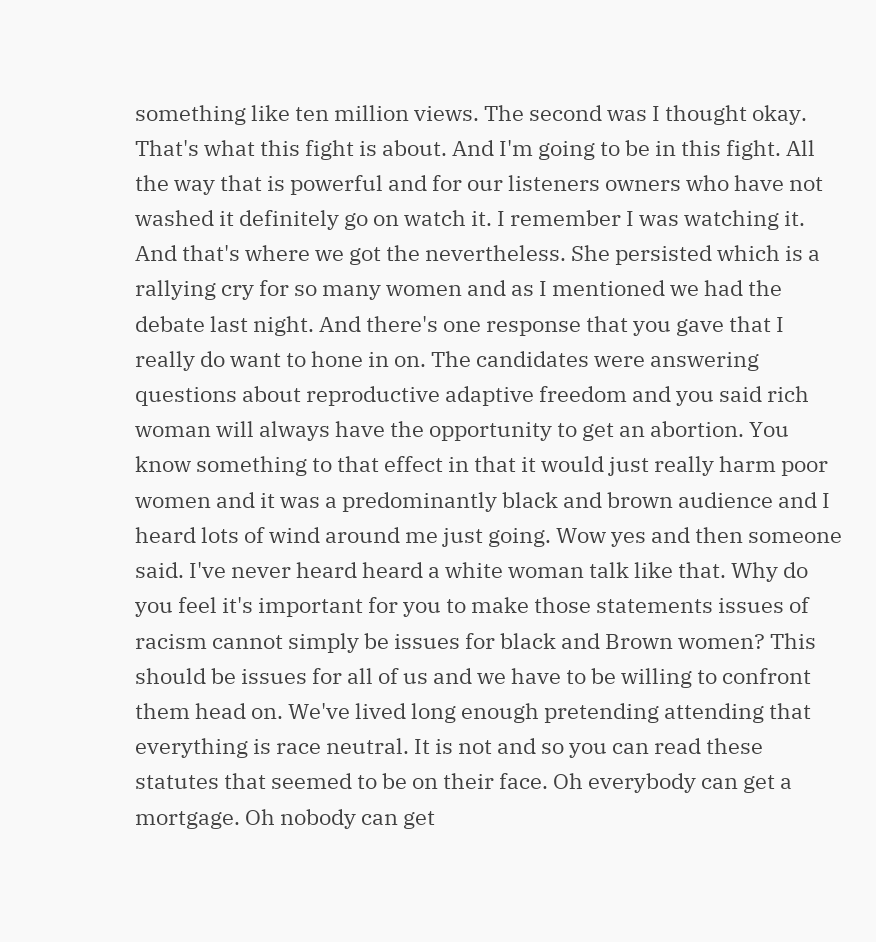something like ten million views. The second was I thought okay. That's what this fight is about. And I'm going to be in this fight. All the way that is powerful and for our listeners owners who have not washed it definitely go on watch it. I remember I was watching it. And that's where we got the nevertheless. She persisted which is a rallying cry for so many women and as I mentioned we had the debate last night. And there's one response that you gave that I really do want to hone in on. The candidates were answering questions about reproductive adaptive freedom and you said rich woman will always have the opportunity to get an abortion. You know something to that effect in that it would just really harm poor women and it was a predominantly black and brown audience and I heard lots of wind around me just going. Wow yes and then someone said. I've never heard heard a white woman talk like that. Why do you feel it's important for you to make those statements issues of racism cannot simply be issues for black and Brown women? This should be issues for all of us and we have to be willing to confront them head on. We've lived long enough pretending attending that everything is race neutral. It is not and so you can read these statutes that seemed to be on their face. Oh everybody can get a mortgage. Oh nobody can get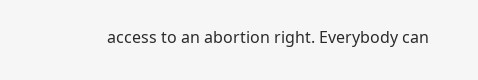access to an abortion right. Everybody can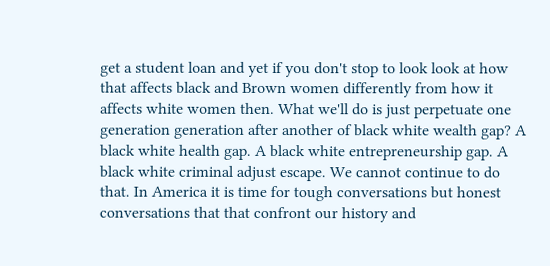get a student loan and yet if you don't stop to look look at how that affects black and Brown women differently from how it affects white women then. What we'll do is just perpetuate one generation generation after another of black white wealth gap? A black white health gap. A black white entrepreneurship gap. A black white criminal adjust escape. We cannot continue to do that. In America it is time for tough conversations but honest conversations that that confront our history and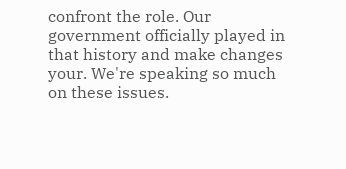confront the role. Our government officially played in that history and make changes your. We're speaking so much on these issues.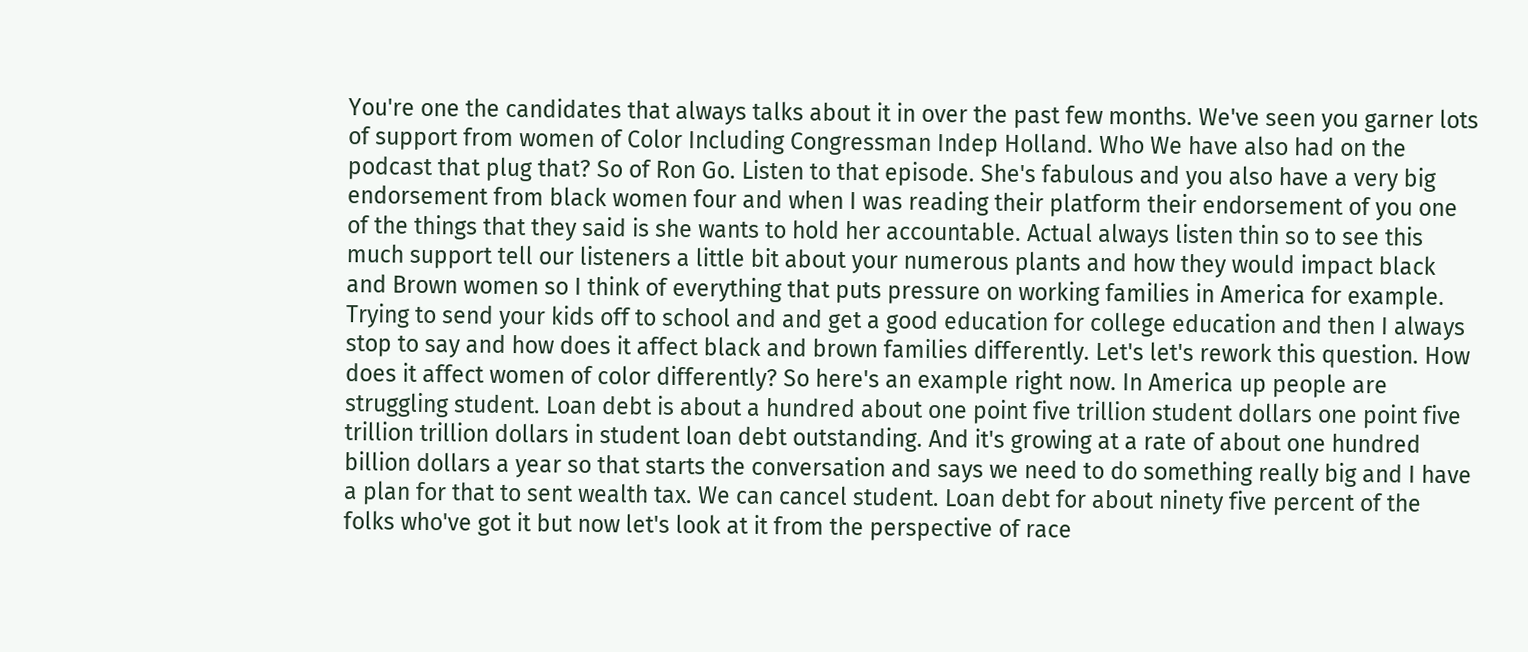You're one the candidates that always talks about it in over the past few months. We've seen you garner lots of support from women of Color Including Congressman Indep Holland. Who We have also had on the podcast that plug that? So of Ron Go. Listen to that episode. She's fabulous and you also have a very big endorsement from black women four and when I was reading their platform their endorsement of you one of the things that they said is she wants to hold her accountable. Actual always listen thin so to see this much support tell our listeners a little bit about your numerous plants and how they would impact black and Brown women so I think of everything that puts pressure on working families in America for example. Trying to send your kids off to school and and get a good education for college education and then I always stop to say and how does it affect black and brown families differently. Let's let's rework this question. How does it affect women of color differently? So here's an example right now. In America up people are struggling student. Loan debt is about a hundred about one point five trillion student dollars one point five trillion trillion dollars in student loan debt outstanding. And it's growing at a rate of about one hundred billion dollars a year so that starts the conversation and says we need to do something really big and I have a plan for that to sent wealth tax. We can cancel student. Loan debt for about ninety five percent of the folks who've got it but now let's look at it from the perspective of race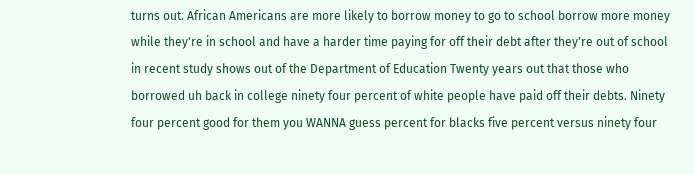turns out. African Americans are more likely to borrow money to go to school borrow more money while they're in school and have a harder time paying for off their debt after they're out of school in recent study shows out of the Department of Education Twenty years out that those who borrowed uh back in college ninety four percent of white people have paid off their debts. Ninety four percent good for them you WANNA guess percent for blacks five percent versus ninety four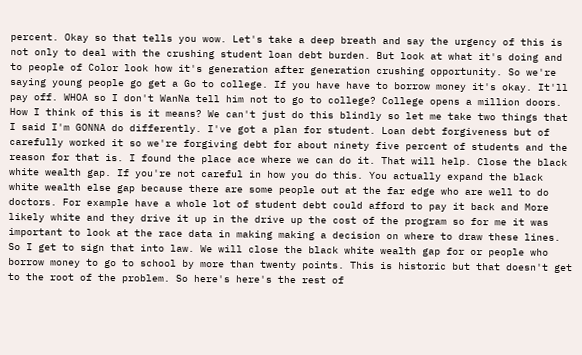percent. Okay so that tells you wow. Let's take a deep breath and say the urgency of this is not only to deal with the crushing student loan debt burden. But look at what it's doing and to people of Color look how it's generation after generation crushing opportunity. So we're saying young people go get a Go to college. If you have have to borrow money it's okay. It'll pay off. WHOA so I don't WanNa tell him not to go to college? College opens a million doors. How I think of this is it means? We can't just do this blindly so let me take two things that I said I'm GONNA do differently. I've got a plan for student. Loan debt forgiveness but of carefully worked it so we're forgiving debt for about ninety five percent of students and the reason for that is. I found the place ace where we can do it. That will help. Close the black white wealth gap. If you're not careful in how you do this. You actually expand the black white wealth else gap because there are some people out at the far edge who are well to do doctors. For example have a whole lot of student debt could afford to pay it back and More likely white and they drive it up in the drive up the cost of the program so for me it was important to look at the race data in making making a decision on where to draw these lines. So I get to sign that into law. We will close the black white wealth gap for or people who borrow money to go to school by more than twenty points. This is historic but that doesn't get to the root of the problem. So here's here's the rest of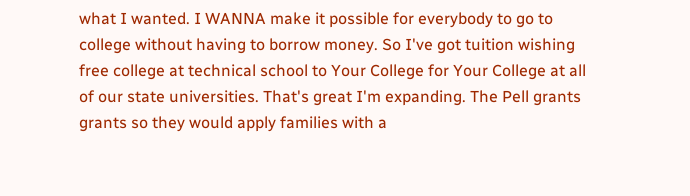what I wanted. I WANNA make it possible for everybody to go to college without having to borrow money. So I've got tuition wishing free college at technical school to Your College for Your College at all of our state universities. That's great I'm expanding. The Pell grants grants so they would apply families with a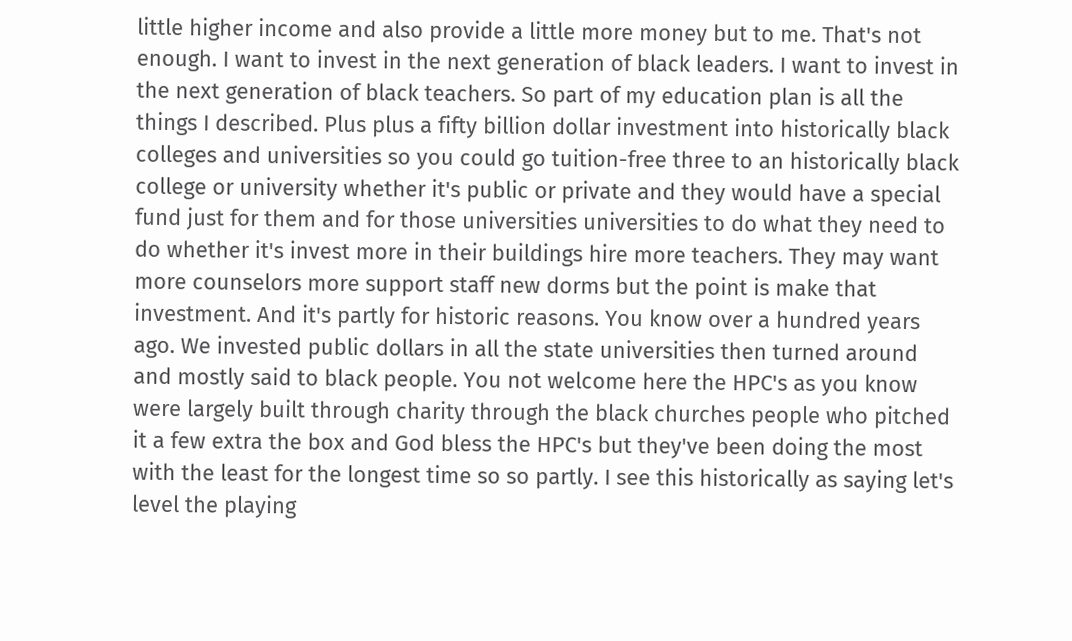little higher income and also provide a little more money but to me. That's not enough. I want to invest in the next generation of black leaders. I want to invest in the next generation of black teachers. So part of my education plan is all the things I described. Plus plus a fifty billion dollar investment into historically black colleges and universities so you could go tuition-free three to an historically black college or university whether it's public or private and they would have a special fund just for them and for those universities universities to do what they need to do whether it's invest more in their buildings hire more teachers. They may want more counselors more support staff new dorms but the point is make that investment. And it's partly for historic reasons. You know over a hundred years ago. We invested public dollars in all the state universities then turned around and mostly said to black people. You not welcome here the HPC's as you know were largely built through charity through the black churches people who pitched it a few extra the box and God bless the HPC's but they've been doing the most with the least for the longest time so so partly. I see this historically as saying let's level the playing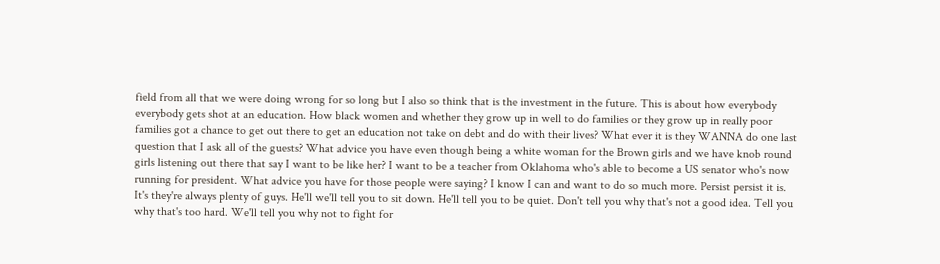field from all that we were doing wrong for so long but I also so think that is the investment in the future. This is about how everybody everybody gets shot at an education. How black women and whether they grow up in well to do families or they grow up in really poor families got a chance to get out there to get an education not take on debt and do with their lives? What ever it is they WANNA do one last question that I ask all of the guests? What advice you have even though being a white woman for the Brown girls and we have knob round girls listening out there that say I want to be like her? I want to be a teacher from Oklahoma who's able to become a US senator who's now running for president. What advice you have for those people were saying? I know I can and want to do so much more. Persist persist it is. It's they're always plenty of guys. He'll we'll tell you to sit down. He'll tell you to be quiet. Don't tell you why that's not a good idea. Tell you why that's too hard. We'll tell you why not to fight for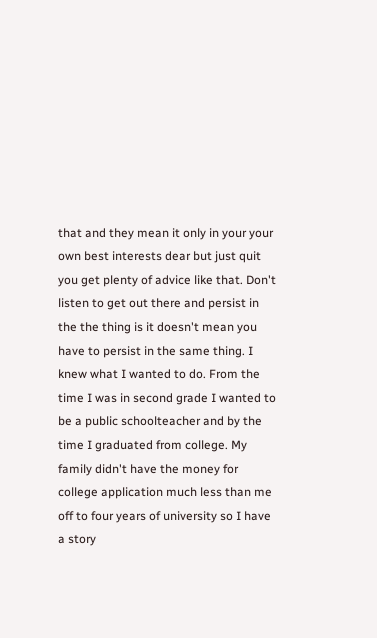that and they mean it only in your your own best interests dear but just quit you get plenty of advice like that. Don't listen to get out there and persist in the the thing is it doesn't mean you have to persist in the same thing. I knew what I wanted to do. From the time I was in second grade I wanted to be a public schoolteacher and by the time I graduated from college. My family didn't have the money for college application much less than me off to four years of university so I have a story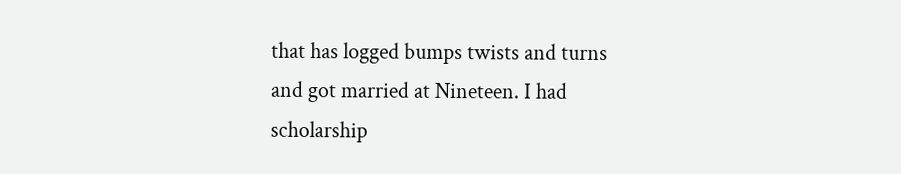that has logged bumps twists and turns and got married at Nineteen. I had scholarship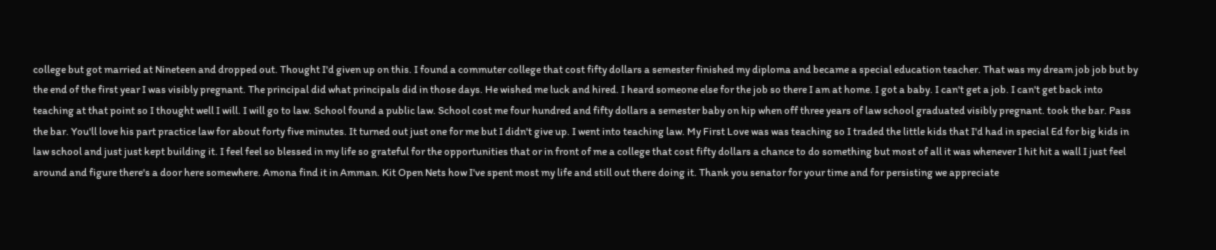college but got married at Nineteen and dropped out. Thought I'd given up on this. I found a commuter college that cost fifty dollars a semester finished my diploma and became a special education teacher. That was my dream job job but by the end of the first year I was visibly pregnant. The principal did what principals did in those days. He wished me luck and hired. I heard someone else for the job so there I am at home. I got a baby. I can't get a job. I can't get back into teaching at that point so I thought well I will. I will go to law. School found a public law. School cost me four hundred and fifty dollars a semester baby on hip when off three years of law school graduated visibly pregnant. took the bar. Pass the bar. You'll love his part practice law for about forty five minutes. It turned out just one for me but I didn't give up. I went into teaching law. My First Love was was teaching so I traded the little kids that I'd had in special Ed for big kids in law school and just just kept building it. I feel feel so blessed in my life so grateful for the opportunities that or in front of me a college that cost fifty dollars a chance to do something but most of all it was whenever I hit hit a wall I just feel around and figure there's a door here somewhere. Amona find it in Amman. Kit Open Nets how I've spent most my life and still out there doing it. Thank you senator for your time and for persisting we appreciate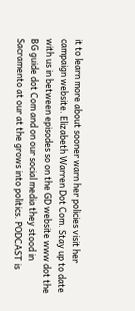it to learn more about sooner warn her policies visit her campaign website. Elizabeth Warren Dot Com. Stay up to date with us in between episodes so on the GD website www dot the BG guide dot Com and on our social media they stood in Sacramento at our at the grows into politics. PODCAST is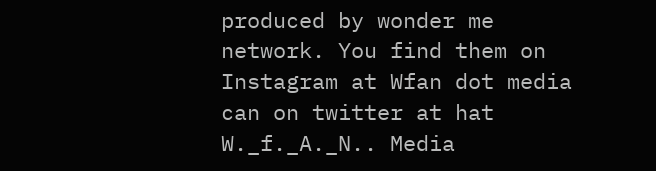produced by wonder me network. You find them on Instagram at Wfan dot media can on twitter at hat W._f._A._N.. Media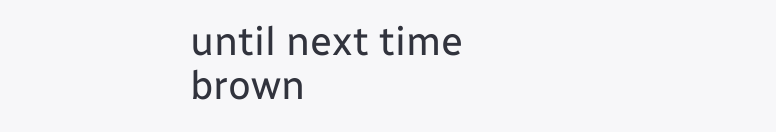until next time brown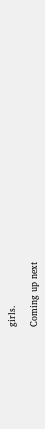girls.

Coming up next